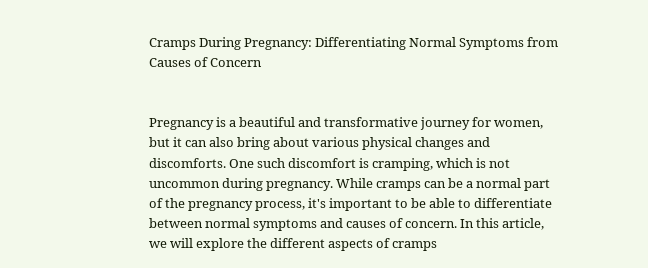Cramps During Pregnancy: Differentiating Normal Symptoms from Causes of Concern


Pregnancy is a beautiful and transformative journey for women, but it can also bring about various physical changes and discomforts. One such discomfort is cramping, which is not uncommon during pregnancy. While cramps can be a normal part of the pregnancy process, it's important to be able to differentiate between normal symptoms and causes of concern. In this article, we will explore the different aspects of cramps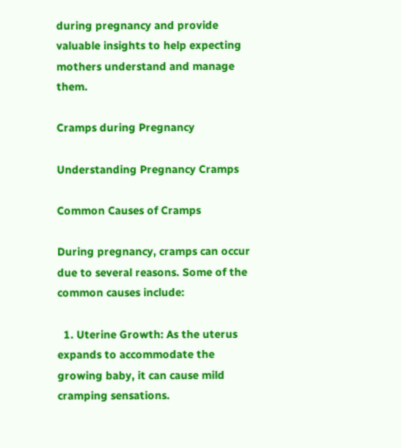during pregnancy and provide valuable insights to help expecting mothers understand and manage them.

Cramps during Pregnancy

Understanding Pregnancy Cramps

Common Causes of Cramps

During pregnancy, cramps can occur due to several reasons. Some of the common causes include:

  1. Uterine Growth: As the uterus expands to accommodate the growing baby, it can cause mild cramping sensations.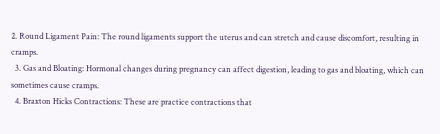2. Round Ligament Pain: The round ligaments support the uterus and can stretch and cause discomfort, resulting in cramps.
  3. Gas and Bloating: Hormonal changes during pregnancy can affect digestion, leading to gas and bloating, which can sometimes cause cramps.
  4. Braxton Hicks Contractions: These are practice contractions that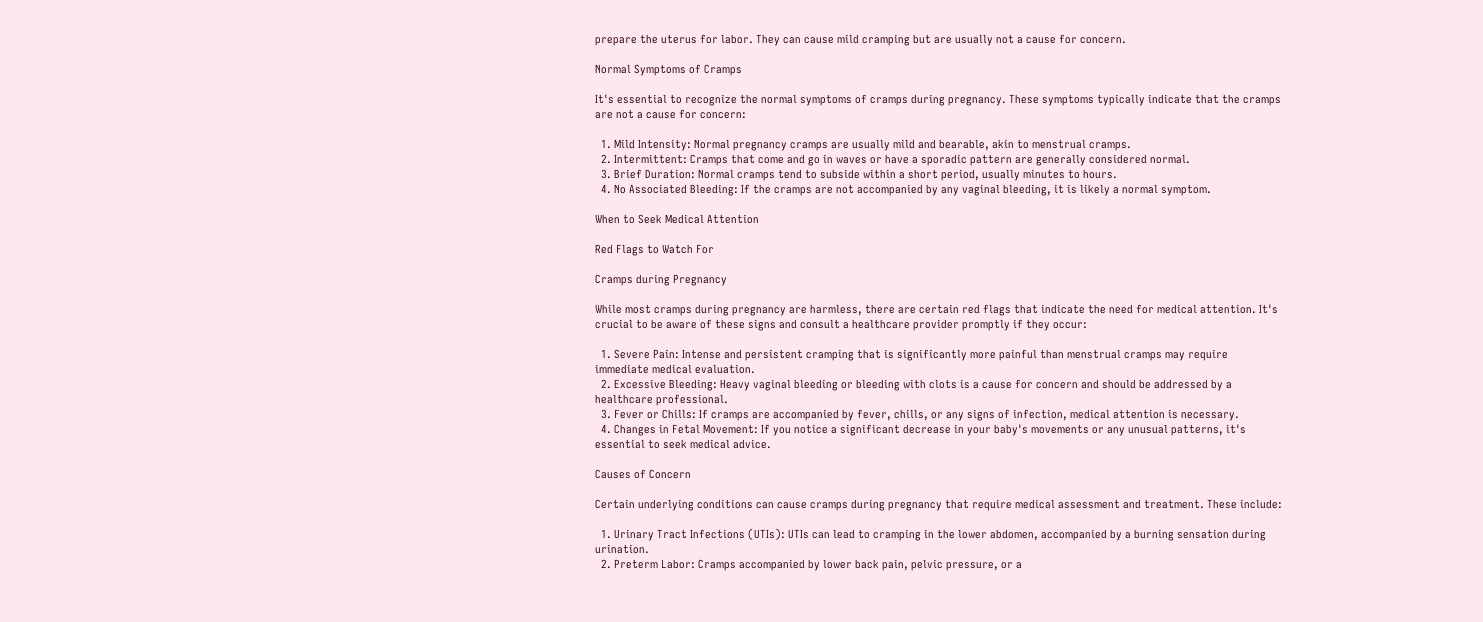prepare the uterus for labor. They can cause mild cramping but are usually not a cause for concern.

Normal Symptoms of Cramps

It's essential to recognize the normal symptoms of cramps during pregnancy. These symptoms typically indicate that the cramps are not a cause for concern:

  1. Mild Intensity: Normal pregnancy cramps are usually mild and bearable, akin to menstrual cramps.
  2. Intermittent: Cramps that come and go in waves or have a sporadic pattern are generally considered normal.
  3. Brief Duration: Normal cramps tend to subside within a short period, usually minutes to hours.
  4. No Associated Bleeding: If the cramps are not accompanied by any vaginal bleeding, it is likely a normal symptom.

When to Seek Medical Attention

Red Flags to Watch For

Cramps during Pregnancy

While most cramps during pregnancy are harmless, there are certain red flags that indicate the need for medical attention. It's crucial to be aware of these signs and consult a healthcare provider promptly if they occur:

  1. Severe Pain: Intense and persistent cramping that is significantly more painful than menstrual cramps may require immediate medical evaluation.
  2. Excessive Bleeding: Heavy vaginal bleeding or bleeding with clots is a cause for concern and should be addressed by a healthcare professional.
  3. Fever or Chills: If cramps are accompanied by fever, chills, or any signs of infection, medical attention is necessary.
  4. Changes in Fetal Movement: If you notice a significant decrease in your baby's movements or any unusual patterns, it's essential to seek medical advice.

Causes of Concern

Certain underlying conditions can cause cramps during pregnancy that require medical assessment and treatment. These include:

  1. Urinary Tract Infections (UTIs): UTIs can lead to cramping in the lower abdomen, accompanied by a burning sensation during urination.
  2. Preterm Labor: Cramps accompanied by lower back pain, pelvic pressure, or a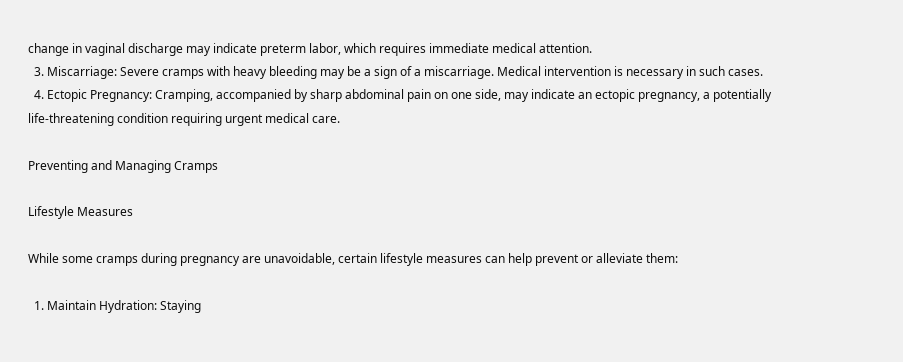change in vaginal discharge may indicate preterm labor, which requires immediate medical attention.
  3. Miscarriage: Severe cramps with heavy bleeding may be a sign of a miscarriage. Medical intervention is necessary in such cases.
  4. Ectopic Pregnancy: Cramping, accompanied by sharp abdominal pain on one side, may indicate an ectopic pregnancy, a potentially life-threatening condition requiring urgent medical care.

Preventing and Managing Cramps

Lifestyle Measures

While some cramps during pregnancy are unavoidable, certain lifestyle measures can help prevent or alleviate them:

  1. Maintain Hydration: Staying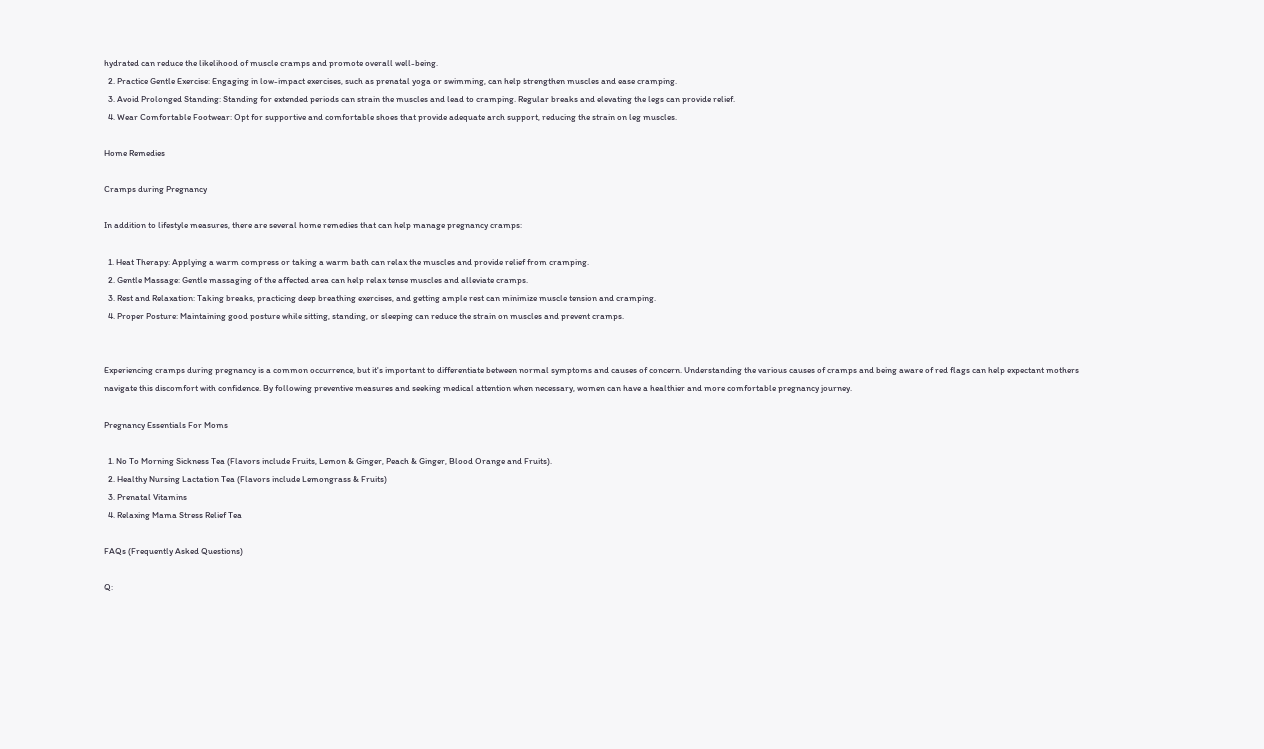hydrated can reduce the likelihood of muscle cramps and promote overall well-being.
  2. Practice Gentle Exercise: Engaging in low-impact exercises, such as prenatal yoga or swimming, can help strengthen muscles and ease cramping.
  3. Avoid Prolonged Standing: Standing for extended periods can strain the muscles and lead to cramping. Regular breaks and elevating the legs can provide relief.
  4. Wear Comfortable Footwear: Opt for supportive and comfortable shoes that provide adequate arch support, reducing the strain on leg muscles.

Home Remedies

Cramps during Pregnancy

In addition to lifestyle measures, there are several home remedies that can help manage pregnancy cramps:

  1. Heat Therapy: Applying a warm compress or taking a warm bath can relax the muscles and provide relief from cramping.
  2. Gentle Massage: Gentle massaging of the affected area can help relax tense muscles and alleviate cramps.
  3. Rest and Relaxation: Taking breaks, practicing deep breathing exercises, and getting ample rest can minimize muscle tension and cramping.
  4. Proper Posture: Maintaining good posture while sitting, standing, or sleeping can reduce the strain on muscles and prevent cramps.


Experiencing cramps during pregnancy is a common occurrence, but it's important to differentiate between normal symptoms and causes of concern. Understanding the various causes of cramps and being aware of red flags can help expectant mothers navigate this discomfort with confidence. By following preventive measures and seeking medical attention when necessary, women can have a healthier and more comfortable pregnancy journey.

Pregnancy Essentials For Moms

  1. No To Morning Sickness Tea (Flavors include Fruits, Lemon & Ginger, Peach & Ginger, Blood Orange and Fruits).
  2. Healthy Nursing Lactation Tea (Flavors include Lemongrass & Fruits)
  3. Prenatal Vitamins
  4. Relaxing Mama Stress Relief Tea

FAQs (Frequently Asked Questions)

Q: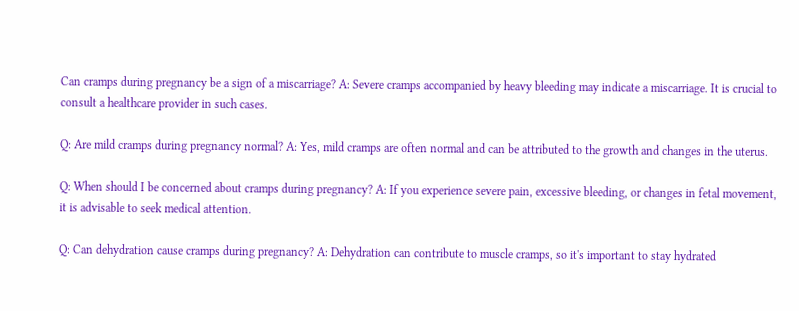Can cramps during pregnancy be a sign of a miscarriage? A: Severe cramps accompanied by heavy bleeding may indicate a miscarriage. It is crucial to consult a healthcare provider in such cases.

Q: Are mild cramps during pregnancy normal? A: Yes, mild cramps are often normal and can be attributed to the growth and changes in the uterus.

Q: When should I be concerned about cramps during pregnancy? A: If you experience severe pain, excessive bleeding, or changes in fetal movement, it is advisable to seek medical attention.

Q: Can dehydration cause cramps during pregnancy? A: Dehydration can contribute to muscle cramps, so it's important to stay hydrated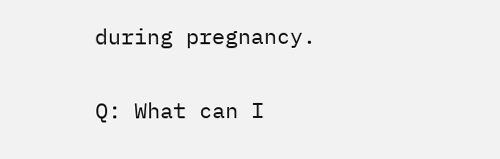during pregnancy.

Q: What can I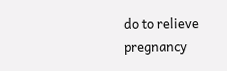do to relieve pregnancy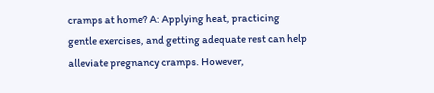cramps at home? A: Applying heat, practicing gentle exercises, and getting adequate rest can help alleviate pregnancy cramps. However,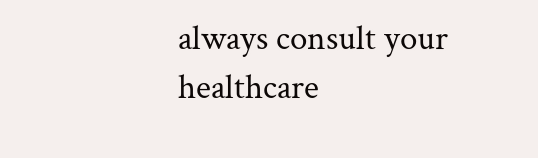always consult your healthcare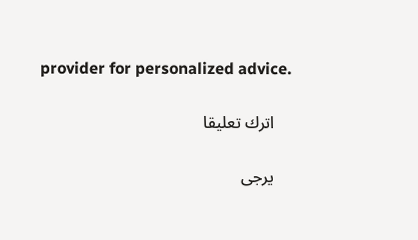provider for personalized advice.

    اترك تعليقا

    يرجى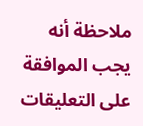ملاحظة أنه يجب الموافقة على التعليقات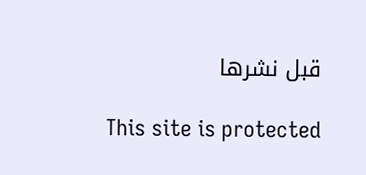قبل نشرها

    This site is protected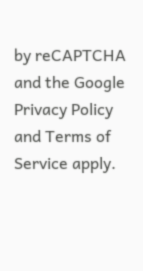by reCAPTCHA and the Google Privacy Policy and Terms of Service apply.